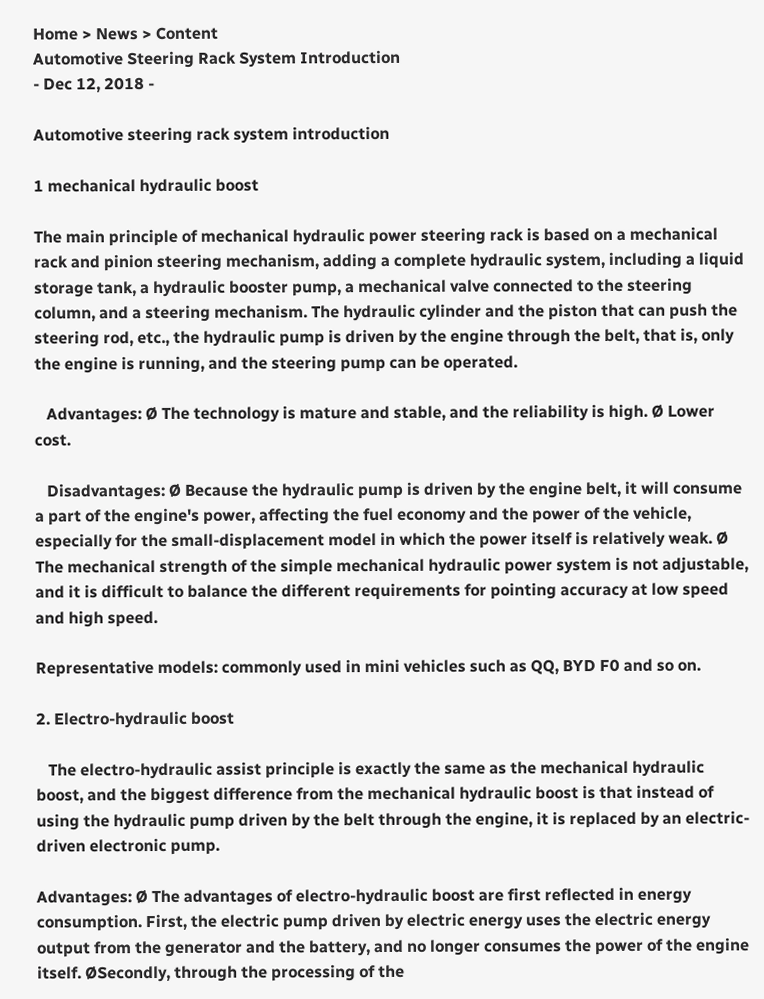Home > News > Content
Automotive Steering Rack System Introduction
- Dec 12, 2018 -

Automotive steering rack system introduction

1 mechanical hydraulic boost

The main principle of mechanical hydraulic power steering rack is based on a mechanical rack and pinion steering mechanism, adding a complete hydraulic system, including a liquid storage tank, a hydraulic booster pump, a mechanical valve connected to the steering column, and a steering mechanism. The hydraulic cylinder and the piston that can push the steering rod, etc., the hydraulic pump is driven by the engine through the belt, that is, only the engine is running, and the steering pump can be operated.

   Advantages: Ø The technology is mature and stable, and the reliability is high. Ø Lower cost.

   Disadvantages: Ø Because the hydraulic pump is driven by the engine belt, it will consume a part of the engine's power, affecting the fuel economy and the power of the vehicle, especially for the small-displacement model in which the power itself is relatively weak. Ø The mechanical strength of the simple mechanical hydraulic power system is not adjustable, and it is difficult to balance the different requirements for pointing accuracy at low speed and high speed.

Representative models: commonly used in mini vehicles such as QQ, BYD F0 and so on.

2. Electro-hydraulic boost

   The electro-hydraulic assist principle is exactly the same as the mechanical hydraulic boost, and the biggest difference from the mechanical hydraulic boost is that instead of using the hydraulic pump driven by the belt through the engine, it is replaced by an electric-driven electronic pump.

Advantages: Ø The advantages of electro-hydraulic boost are first reflected in energy consumption. First, the electric pump driven by electric energy uses the electric energy output from the generator and the battery, and no longer consumes the power of the engine itself. ØSecondly, through the processing of the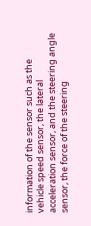information of the sensor such as the vehicle speed sensor, the lateral acceleration sensor, and the steering angle sensor, the force of the steering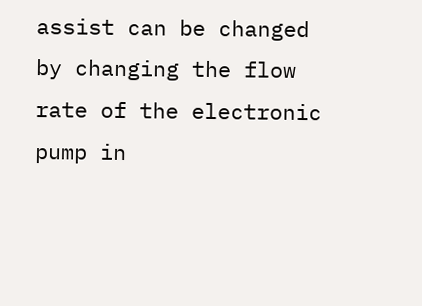assist can be changed by changing the flow rate of the electronic pump in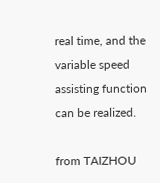real time, and the variable speed assisting function can be realized.

from TAIZHOU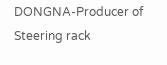DONGNA-Producer of Steering rack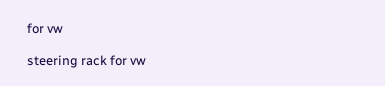for vw

steering rack for vw